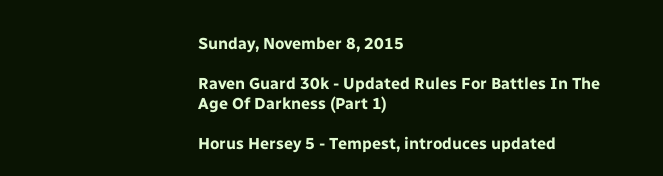Sunday, November 8, 2015

Raven Guard 30k - Updated Rules For Battles In The Age Of Darkness (Part 1)

Horus Hersey 5 - Tempest, introduces updated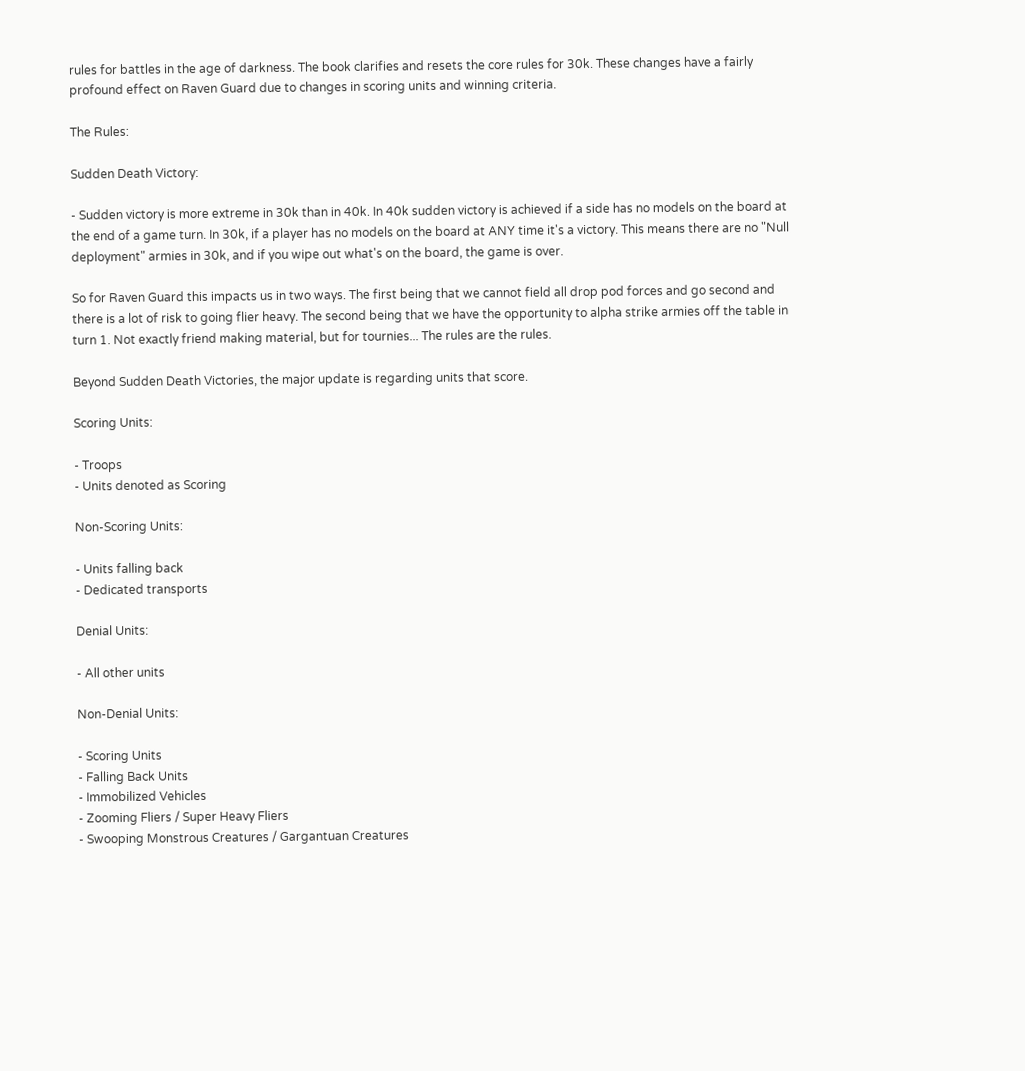rules for battles in the age of darkness. The book clarifies and resets the core rules for 30k. These changes have a fairly profound effect on Raven Guard due to changes in scoring units and winning criteria.

The Rules:

Sudden Death Victory:

- Sudden victory is more extreme in 30k than in 40k. In 40k sudden victory is achieved if a side has no models on the board at the end of a game turn. In 30k, if a player has no models on the board at ANY time it's a victory. This means there are no "Null deployment" armies in 30k, and if you wipe out what's on the board, the game is over.

So for Raven Guard this impacts us in two ways. The first being that we cannot field all drop pod forces and go second and there is a lot of risk to going flier heavy. The second being that we have the opportunity to alpha strike armies off the table in turn 1. Not exactly friend making material, but for tournies... The rules are the rules.

Beyond Sudden Death Victories, the major update is regarding units that score.

Scoring Units:

- Troops
- Units denoted as Scoring

Non-Scoring Units:

- Units falling back
- Dedicated transports

Denial Units:

- All other units

Non-Denial Units:

- Scoring Units
- Falling Back Units
- Immobilized Vehicles
- Zooming Fliers / Super Heavy Fliers
- Swooping Monstrous Creatures / Gargantuan Creatures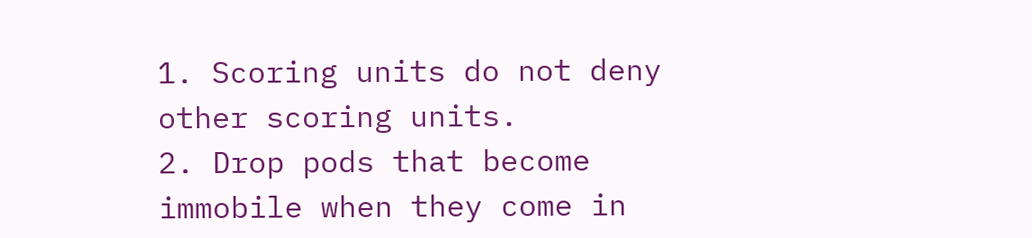1. Scoring units do not deny other scoring units.
2. Drop pods that become immobile when they come in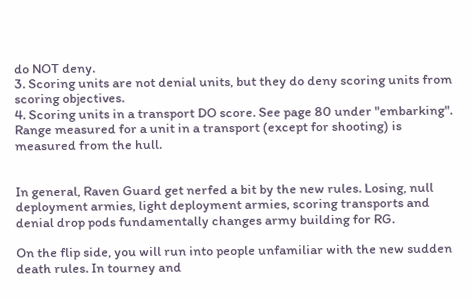do NOT deny.
3. Scoring units are not denial units, but they do deny scoring units from scoring objectives.
4. Scoring units in a transport DO score. See page 80 under "embarking". Range measured for a unit in a transport (except for shooting) is measured from the hull.


In general, Raven Guard get nerfed a bit by the new rules. Losing, null deployment armies, light deployment armies, scoring transports and denial drop pods fundamentally changes army building for RG.

On the flip side, you will run into people unfamiliar with the new sudden death rules. In tourney and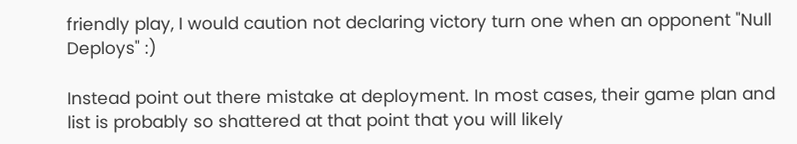friendly play, I would caution not declaring victory turn one when an opponent "Null Deploys" :)

Instead point out there mistake at deployment. In most cases, their game plan and list is probably so shattered at that point that you will likely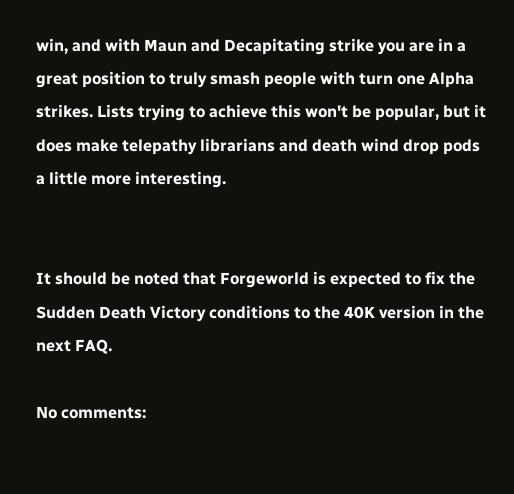win, and with Maun and Decapitating strike you are in a great position to truly smash people with turn one Alpha strikes. Lists trying to achieve this won't be popular, but it does make telepathy librarians and death wind drop pods a little more interesting.


It should be noted that Forgeworld is expected to fix the Sudden Death Victory conditions to the 40K version in the next FAQ.

No comments: